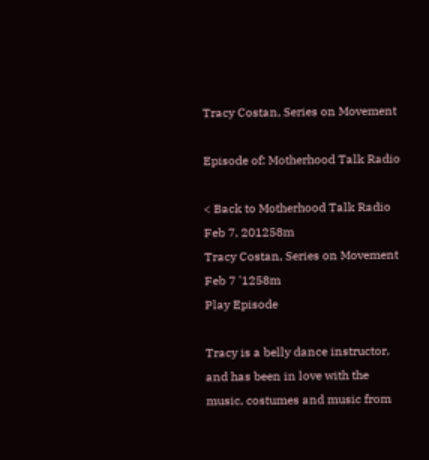Tracy Costan, Series on Movement

Episode of: Motherhood Talk Radio

< Back to Motherhood Talk Radio
Feb 7, 201258m
Tracy Costan, Series on Movement
Feb 7 '1258m
Play Episode

Tracy is a belly dance instructor, and has been in love with the music, costumes and music from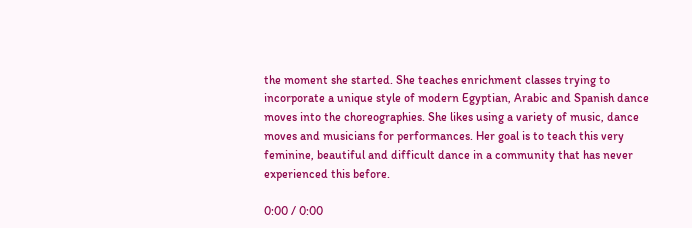the moment she started. She teaches enrichment classes trying to incorporate a unique style of modern Egyptian, Arabic and Spanish dance moves into the choreographies. She likes using a variety of music, dance moves and musicians for performances. Her goal is to teach this very feminine, beautiful and difficult dance in a community that has never experienced this before.

0:00 / 0:00